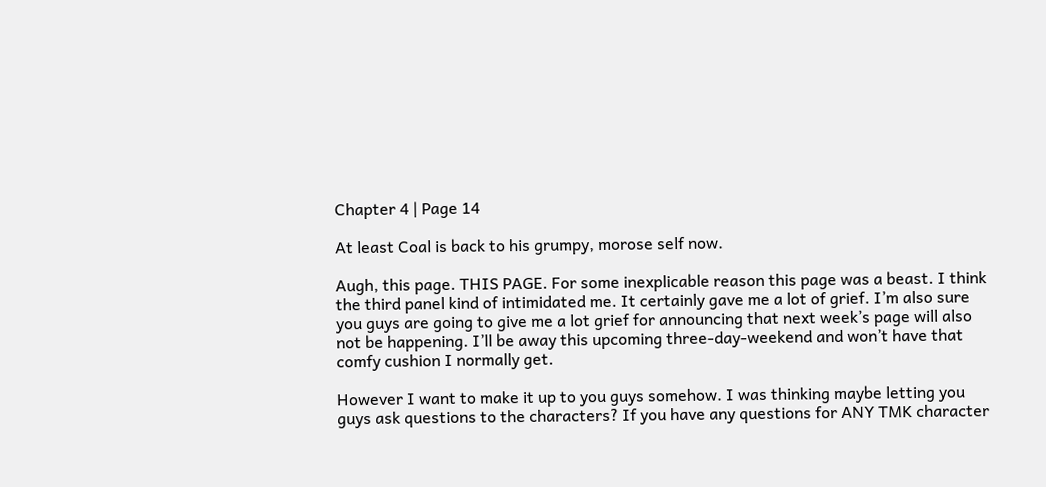Chapter 4 | Page 14

At least Coal is back to his grumpy, morose self now.

Augh, this page. THIS PAGE. For some inexplicable reason this page was a beast. I think the third panel kind of intimidated me. It certainly gave me a lot of grief. I’m also sure you guys are going to give me a lot grief for announcing that next week’s page will also not be happening. I’ll be away this upcoming three-day-weekend and won’t have that comfy cushion I normally get.

However I want to make it up to you guys somehow. I was thinking maybe letting you guys ask questions to the characters? If you have any questions for ANY TMK character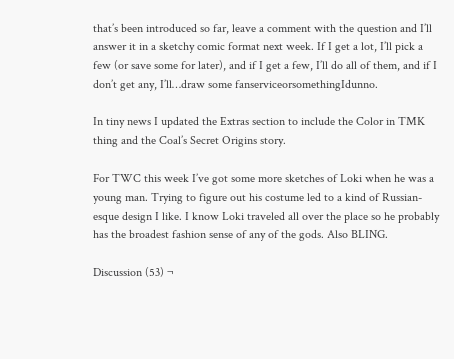that’s been introduced so far, leave a comment with the question and I’ll answer it in a sketchy comic format next week. If I get a lot, I’ll pick a few (or save some for later), and if I get a few, I’ll do all of them, and if I don’t get any, I’ll…draw some fanserviceorsomethingIdunno.

In tiny news I updated the Extras section to include the Color in TMK thing and the Coal’s Secret Origins story.

For TWC this week I’ve got some more sketches of Loki when he was a young man. Trying to figure out his costume led to a kind of Russian-esque design I like. I know Loki traveled all over the place so he probably has the broadest fashion sense of any of the gods. Also BLING.

Discussion (53) ¬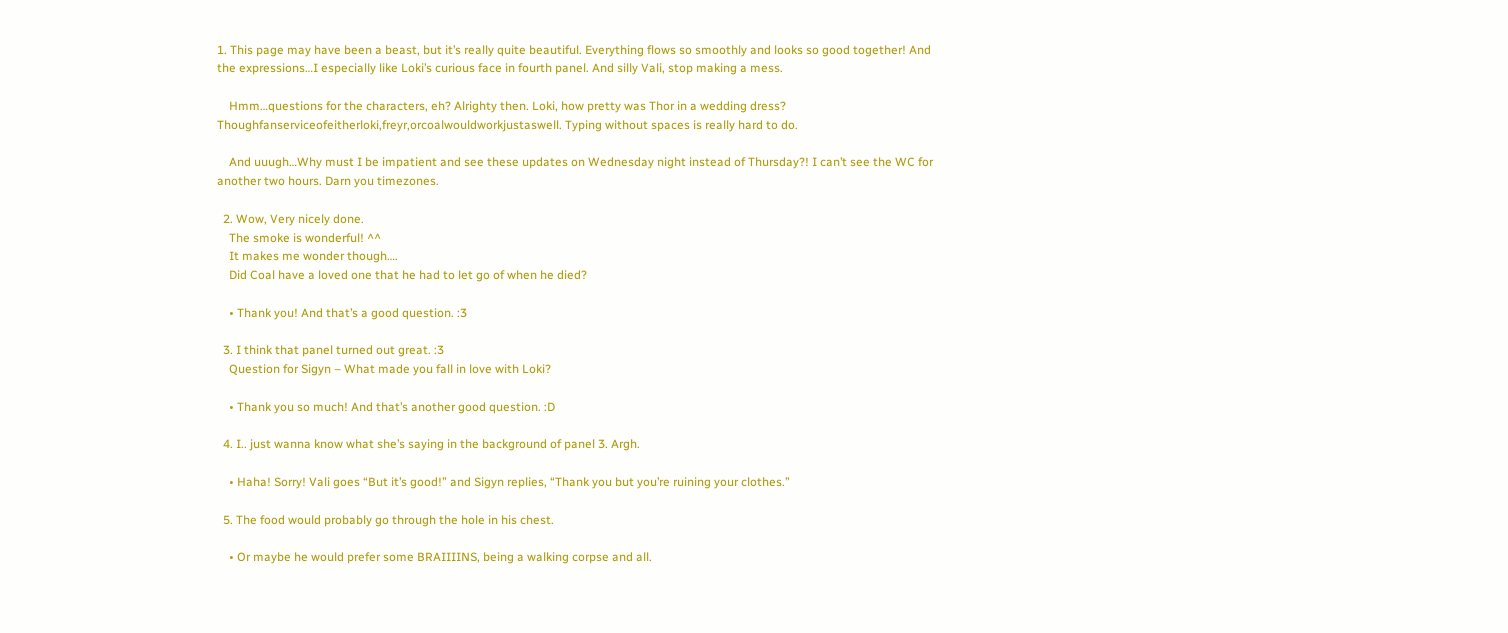1. This page may have been a beast, but it’s really quite beautiful. Everything flows so smoothly and looks so good together! And the expressions…I especially like Loki’s curious face in fourth panel. And silly Vali, stop making a mess.

    Hmm…questions for the characters, eh? Alrighty then. Loki, how pretty was Thor in a wedding dress? Thoughfanserviceofeitherloki,freyr,orcoalwouldworkjustaswell. Typing without spaces is really hard to do.

    And uuugh…Why must I be impatient and see these updates on Wednesday night instead of Thursday?! I can’t see the WC for another two hours. Darn you timezones.

  2. Wow, Very nicely done.
    The smoke is wonderful! ^^
    It makes me wonder though….
    Did Coal have a loved one that he had to let go of when he died?

    • Thank you! And that’s a good question. :3

  3. I think that panel turned out great. :3
    Question for Sigyn – What made you fall in love with Loki?

    • Thank you so much! And that’s another good question. :D

  4. I.. just wanna know what she’s saying in the background of panel 3. Argh.

    • Haha! Sorry! Vali goes “But it’s good!” and Sigyn replies, “Thank you but you’re ruining your clothes.”

  5. The food would probably go through the hole in his chest.

    • Or maybe he would prefer some BRAIIIINS, being a walking corpse and all.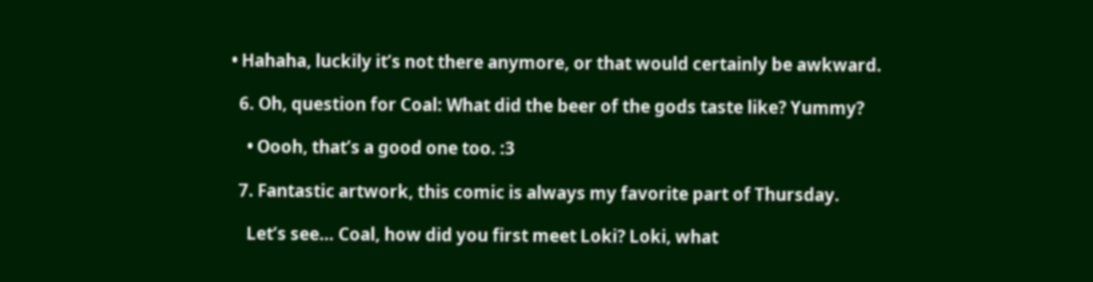• Hahaha, luckily it’s not there anymore, or that would certainly be awkward.

  6. Oh, question for Coal: What did the beer of the gods taste like? Yummy?

    • Oooh, that’s a good one too. :3

  7. Fantastic artwork, this comic is always my favorite part of Thursday.

    Let’s see… Coal, how did you first meet Loki? Loki, what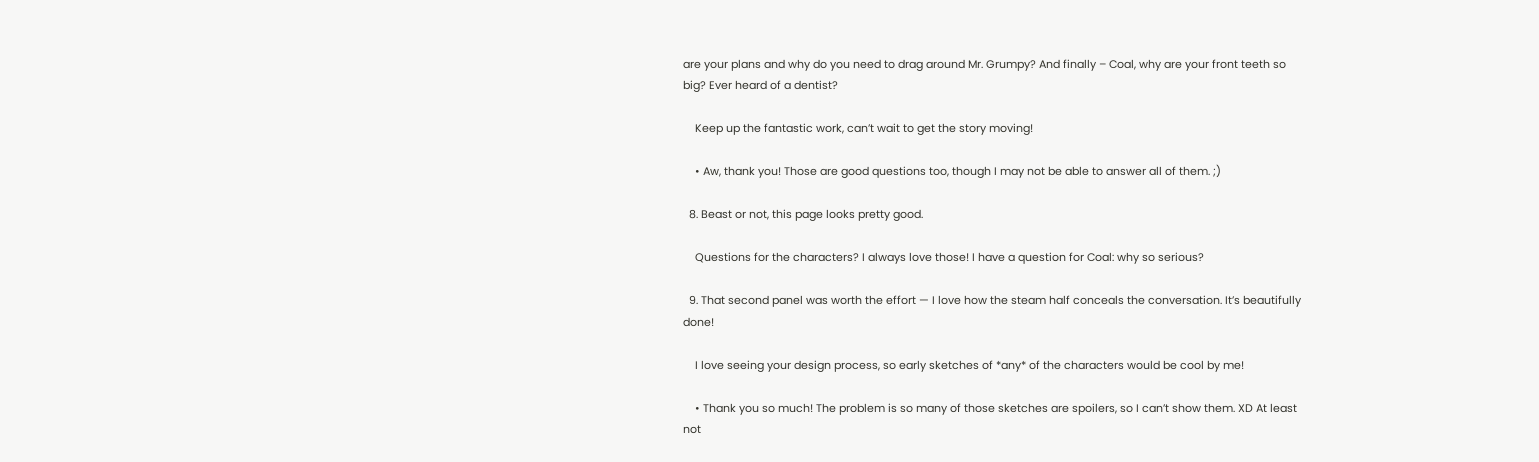are your plans and why do you need to drag around Mr. Grumpy? And finally – Coal, why are your front teeth so big? Ever heard of a dentist?

    Keep up the fantastic work, can’t wait to get the story moving!

    • Aw, thank you! Those are good questions too, though I may not be able to answer all of them. ;)

  8. Beast or not, this page looks pretty good.

    Questions for the characters? I always love those! I have a question for Coal: why so serious?

  9. That second panel was worth the effort — I love how the steam half conceals the conversation. It’s beautifully done!

    I love seeing your design process, so early sketches of *any* of the characters would be cool by me!

    • Thank you so much! The problem is so many of those sketches are spoilers, so I can’t show them. XD At least not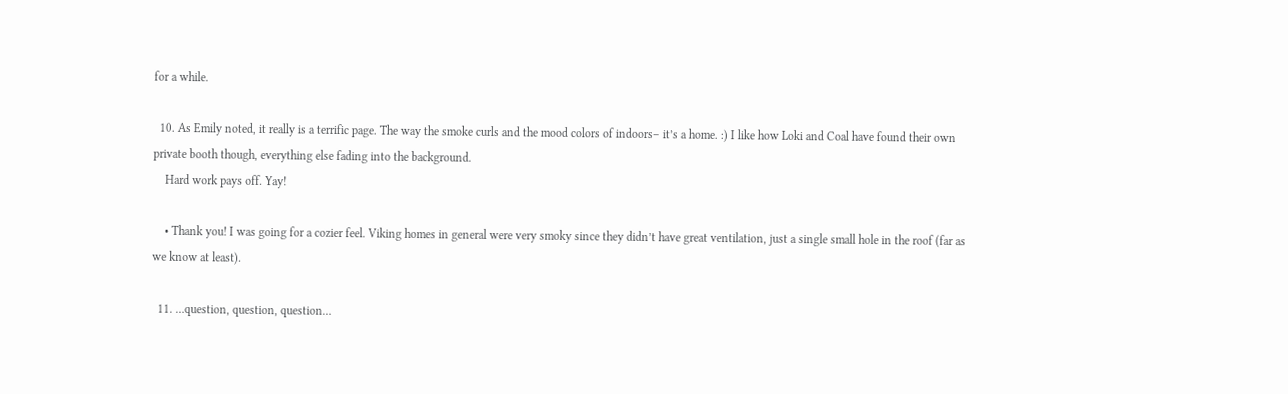for a while.

  10. As Emily noted, it really is a terrific page. The way the smoke curls and the mood colors of indoors– it’s a home. :) I like how Loki and Coal have found their own private booth though, everything else fading into the background.
    Hard work pays off. Yay!

    • Thank you! I was going for a cozier feel. Viking homes in general were very smoky since they didn’t have great ventilation, just a single small hole in the roof (far as we know at least).

  11. …question, question, question…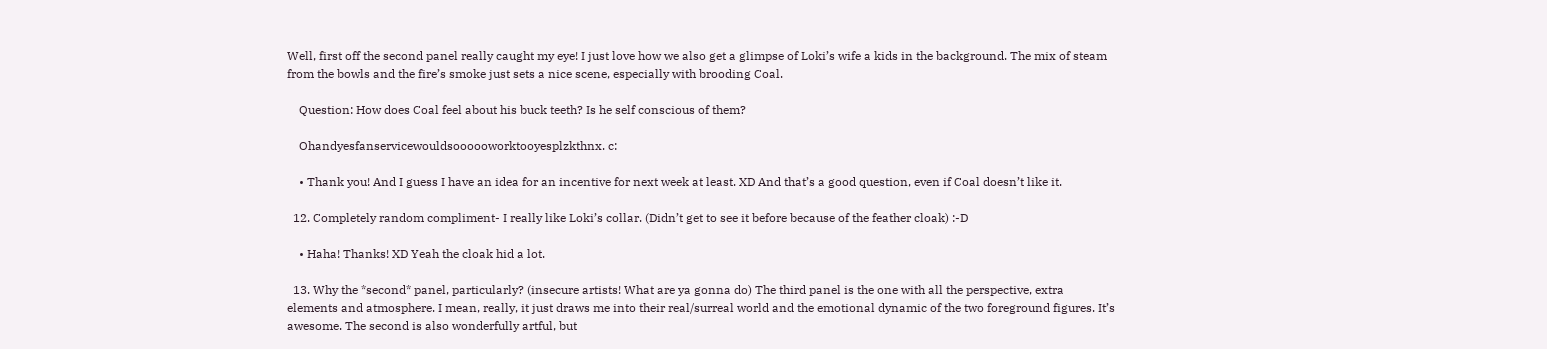Well, first off the second panel really caught my eye! I just love how we also get a glimpse of Loki’s wife a kids in the background. The mix of steam from the bowls and the fire’s smoke just sets a nice scene, especially with brooding Coal.

    Question: How does Coal feel about his buck teeth? Is he self conscious of them?

    Ohandyesfanservicewouldsoooooworktooyesplzkthnx. c:

    • Thank you! And I guess I have an idea for an incentive for next week at least. XD And that’s a good question, even if Coal doesn’t like it.

  12. Completely random compliment- I really like Loki’s collar. (Didn’t get to see it before because of the feather cloak) :-D

    • Haha! Thanks! XD Yeah the cloak hid a lot.

  13. Why the *second* panel, particularly? (insecure artists! What are ya gonna do) The third panel is the one with all the perspective, extra elements and atmosphere. I mean, really, it just draws me into their real/surreal world and the emotional dynamic of the two foreground figures. It’s awesome. The second is also wonderfully artful, but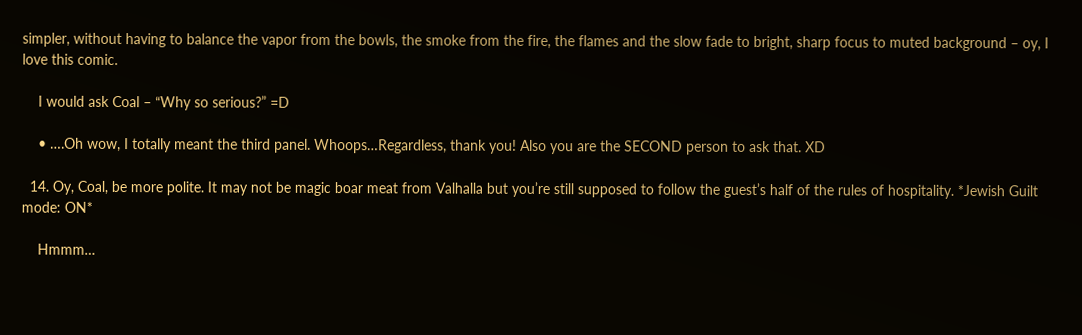simpler, without having to balance the vapor from the bowls, the smoke from the fire, the flames and the slow fade to bright, sharp focus to muted background – oy, I love this comic.

    I would ask Coal – “Why so serious?” =D

    • ….Oh wow, I totally meant the third panel. Whoops…Regardless, thank you! Also you are the SECOND person to ask that. XD

  14. Oy, Coal, be more polite. It may not be magic boar meat from Valhalla but you’re still supposed to follow the guest’s half of the rules of hospitality. *Jewish Guilt mode: ON*

    Hmmm…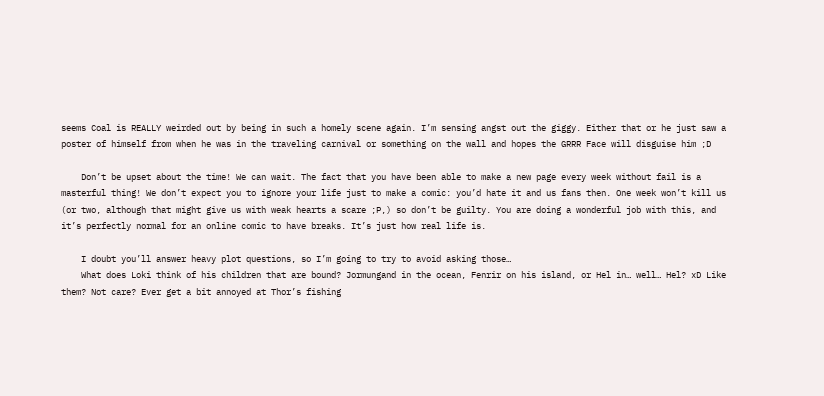seems Coal is REALLY weirded out by being in such a homely scene again. I’m sensing angst out the giggy. Either that or he just saw a poster of himself from when he was in the traveling carnival or something on the wall and hopes the GRRR Face will disguise him ;D

    Don’t be upset about the time! We can wait. The fact that you have been able to make a new page every week without fail is a masterful thing! We don’t expect you to ignore your life just to make a comic: you’d hate it and us fans then. One week won’t kill us (or two, although that might give us with weak hearts a scare ;P,) so don’t be guilty. You are doing a wonderful job with this, and it’s perfectly normal for an online comic to have breaks. It’s just how real life is.

    I doubt you’ll answer heavy plot questions, so I’m going to try to avoid asking those…
    What does Loki think of his children that are bound? Jormungand in the ocean, Fenrir on his island, or Hel in… well… Hel? xD Like them? Not care? Ever get a bit annoyed at Thor’s fishing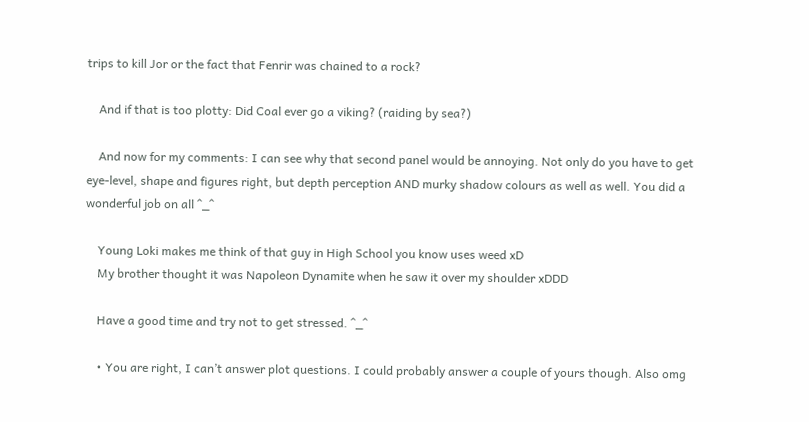trips to kill Jor or the fact that Fenrir was chained to a rock?

    And if that is too plotty: Did Coal ever go a viking? (raiding by sea?)

    And now for my comments: I can see why that second panel would be annoying. Not only do you have to get eye-level, shape and figures right, but depth perception AND murky shadow colours as well as well. You did a wonderful job on all ^_^

    Young Loki makes me think of that guy in High School you know uses weed xD
    My brother thought it was Napoleon Dynamite when he saw it over my shoulder xDDD

    Have a good time and try not to get stressed. ^_^

    • You are right, I can’t answer plot questions. I could probably answer a couple of yours though. Also omg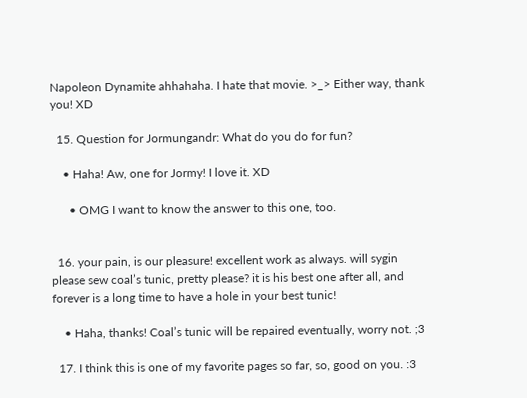Napoleon Dynamite ahhahaha. I hate that movie. >_> Either way, thank you! XD

  15. Question for Jormungandr: What do you do for fun?

    • Haha! Aw, one for Jormy! I love it. XD

      • OMG I want to know the answer to this one, too.


  16. your pain, is our pleasure! excellent work as always. will sygin please sew coal’s tunic, pretty please? it is his best one after all, and forever is a long time to have a hole in your best tunic!

    • Haha, thanks! Coal’s tunic will be repaired eventually, worry not. ;3

  17. I think this is one of my favorite pages so far, so, good on you. :3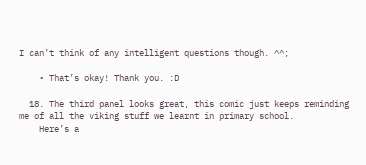I can’t think of any intelligent questions though. ^^;

    • That’s okay! Thank you. :D

  18. The third panel looks great, this comic just keeps reminding me of all the viking stuff we learnt in primary school.
    Here’s a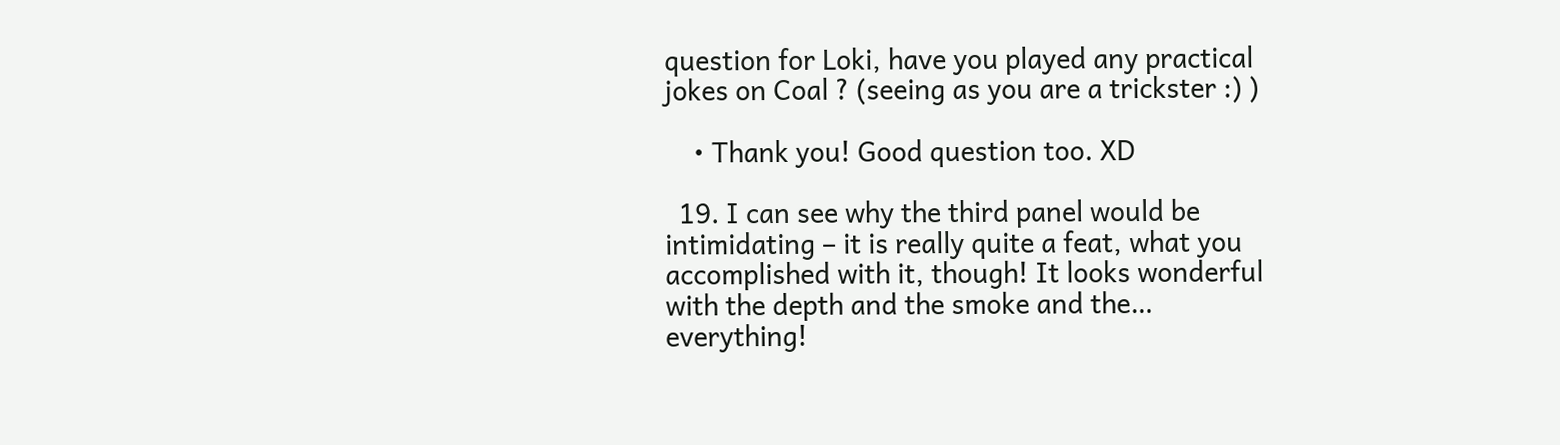question for Loki, have you played any practical jokes on Coal ? (seeing as you are a trickster :) )

    • Thank you! Good question too. XD

  19. I can see why the third panel would be intimidating – it is really quite a feat, what you accomplished with it, though! It looks wonderful with the depth and the smoke and the… everything!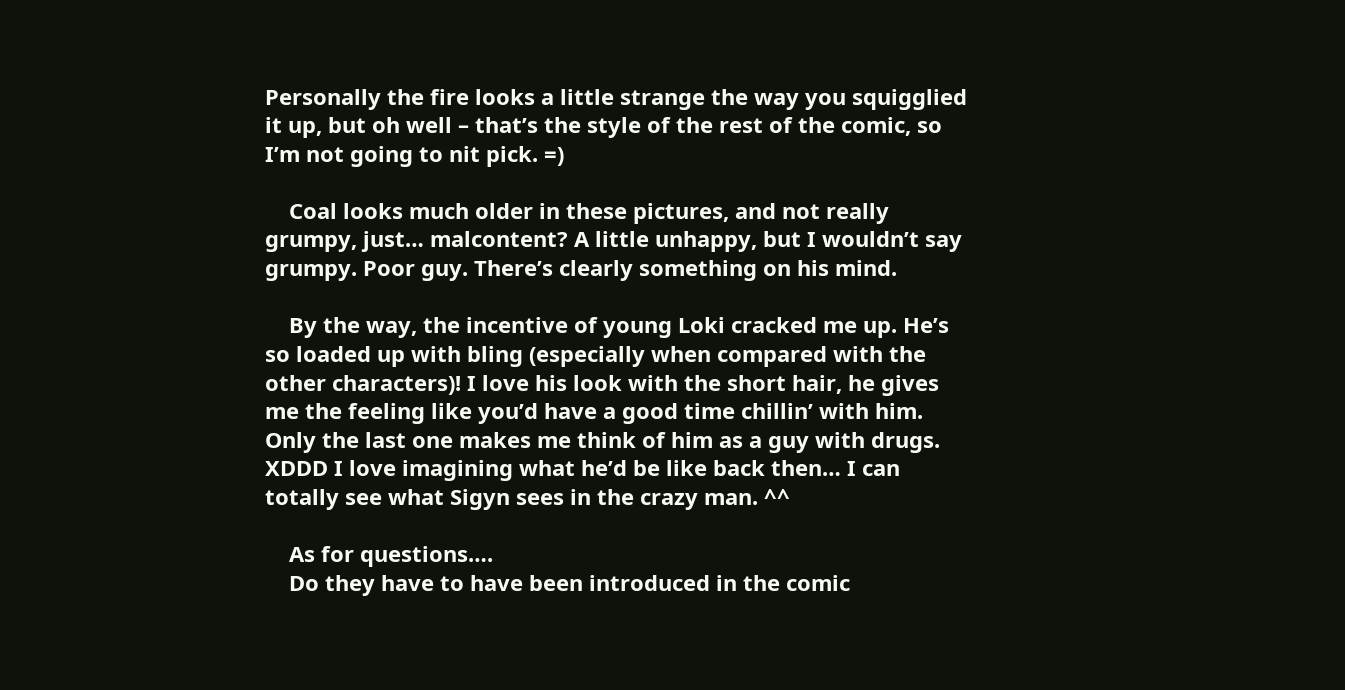Personally the fire looks a little strange the way you squigglied it up, but oh well – that’s the style of the rest of the comic, so I’m not going to nit pick. =)

    Coal looks much older in these pictures, and not really grumpy, just… malcontent? A little unhappy, but I wouldn’t say grumpy. Poor guy. There’s clearly something on his mind.

    By the way, the incentive of young Loki cracked me up. He’s so loaded up with bling (especially when compared with the other characters)! I love his look with the short hair, he gives me the feeling like you’d have a good time chillin’ with him. Only the last one makes me think of him as a guy with drugs. XDDD I love imagining what he’d be like back then… I can totally see what Sigyn sees in the crazy man. ^^

    As for questions….
    Do they have to have been introduced in the comic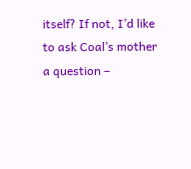itself? If not, I’d like to ask Coal’s mother a question –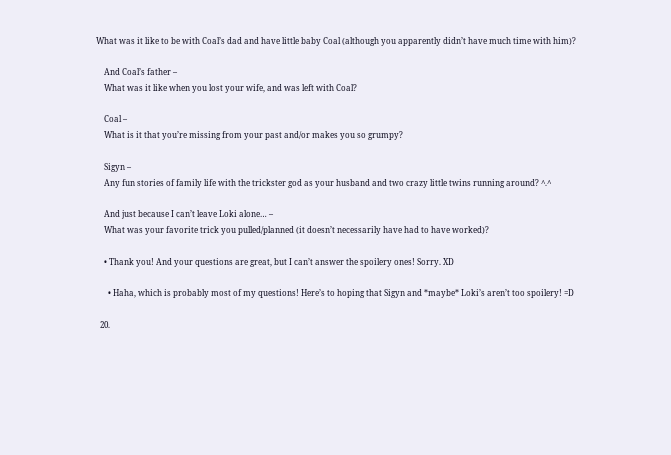What was it like to be with Coal’s dad and have little baby Coal (although you apparently didn’t have much time with him)?

    And Coal’s father –
    What was it like when you lost your wife, and was left with Coal?

    Coal –
    What is it that you’re missing from your past and/or makes you so grumpy?

    Sigyn –
    Any fun stories of family life with the trickster god as your husband and two crazy little twins running around? ^.^

    And just because I can’t leave Loki alone… –
    What was your favorite trick you pulled/planned (it doesn’t necessarily have had to have worked)?

    • Thank you! And your questions are great, but I can’t answer the spoilery ones! Sorry. XD

      • Haha, which is probably most of my questions! Here’s to hoping that Sigyn and *maybe* Loki’s aren’t too spoilery! =D

  20.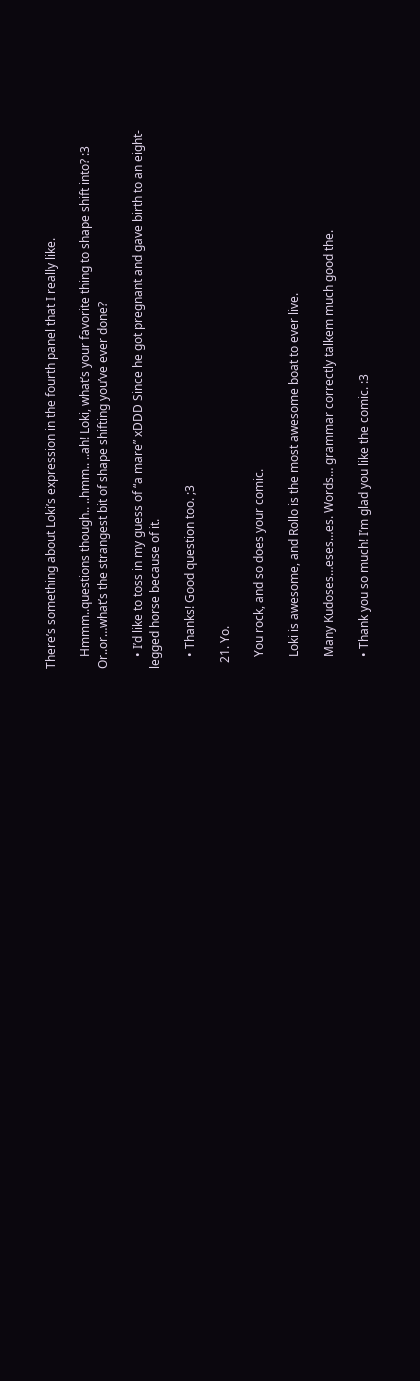There’s something about Loki’s expression in the fourth panel that I really like.

    Hmmm..questions though.. ..hmm.. ..ah! Loki, what’s your favorite thing to shape shift into? :3 Or..or…what’s the strangest bit of shape shifting you’ve ever done?

    • I’d like to toss in my guess of “a mare” xDDD Since he got pregnant and gave birth to an eight-legged horse because of it.

    • Thanks! Good question too. ;3

  21. Yo.

    You rock, and so does your comic.

    Loki is awesome, and Rollo is the most awesome boat to ever live.

    Many Kudoses…eses…es. Words… grammar correctly talkem much good the.

    • Thank you so much! I’m glad you like the comic. :3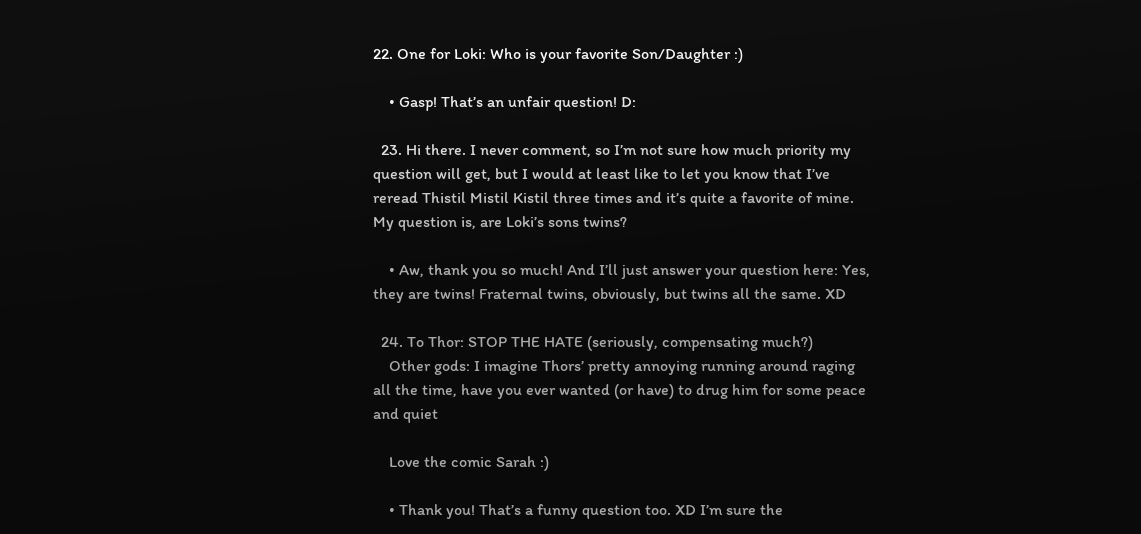22. One for Loki: Who is your favorite Son/Daughter :)

    • Gasp! That’s an unfair question! D:

  23. Hi there. I never comment, so I’m not sure how much priority my question will get, but I would at least like to let you know that I’ve reread Thistil Mistil Kistil three times and it’s quite a favorite of mine. My question is, are Loki’s sons twins?

    • Aw, thank you so much! And I’ll just answer your question here: Yes, they are twins! Fraternal twins, obviously, but twins all the same. XD

  24. To Thor: STOP THE HATE (seriously, compensating much?)
    Other gods: I imagine Thors’ pretty annoying running around raging all the time, have you ever wanted (or have) to drug him for some peace and quiet

    Love the comic Sarah :)

    • Thank you! That’s a funny question too. XD I’m sure the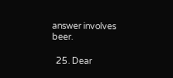answer involves beer.

  25. Dear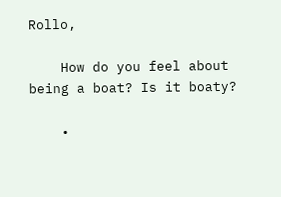Rollo,

    How do you feel about being a boat? Is it boaty?

    •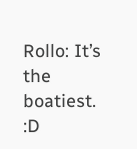Rollo: It’s the boatiest. :D